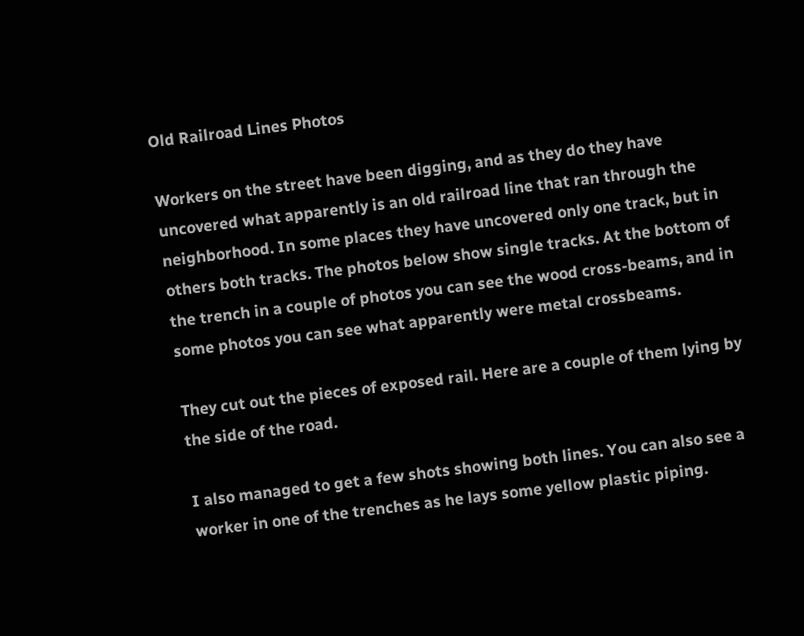Old Railroad Lines Photos

Workers on the street have been digging, and as they do they have uncovered what apparently is an old railroad line that ran through the neighborhood. In some places they have uncovered only one track, but in others both tracks. The photos below show single tracks. At the bottom of the trench in a couple of photos you can see the wood cross-beams, and in some photos you can see what apparently were metal crossbeams.

They cut out the pieces of exposed rail. Here are a couple of them lying by the side of the road.

I also managed to get a few shots showing both lines. You can also see a worker in one of the trenches as he lays some yellow plastic piping.